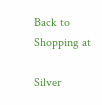Back to Shopping at

Silver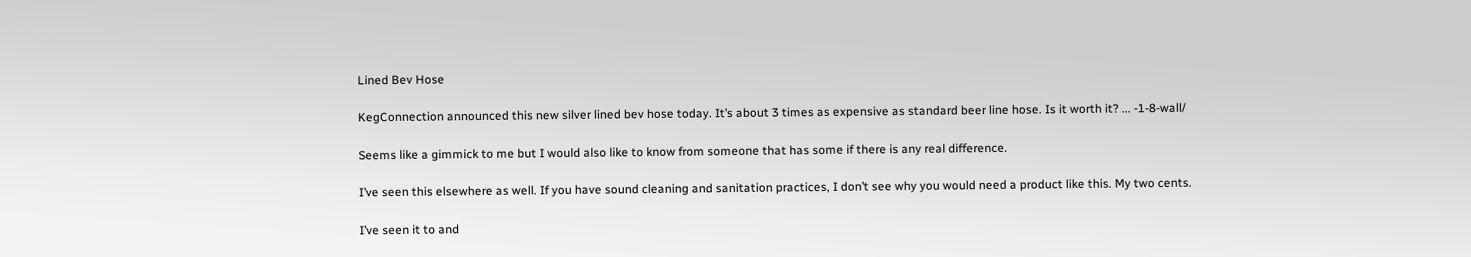Lined Bev Hose

KegConnection announced this new silver lined bev hose today. It’s about 3 times as expensive as standard beer line hose. Is it worth it? ... -1-8-wall/

Seems like a gimmick to me but I would also like to know from someone that has some if there is any real difference.

I’ve seen this elsewhere as well. If you have sound cleaning and sanitation practices, I don’t see why you would need a product like this. My two cents.

I’ve seen it to and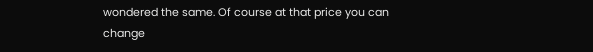wondered the same. Of course at that price you can change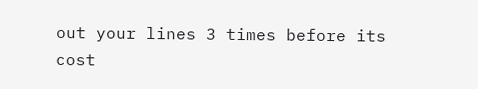out your lines 3 times before its cost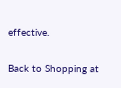effective.

Back to Shopping at